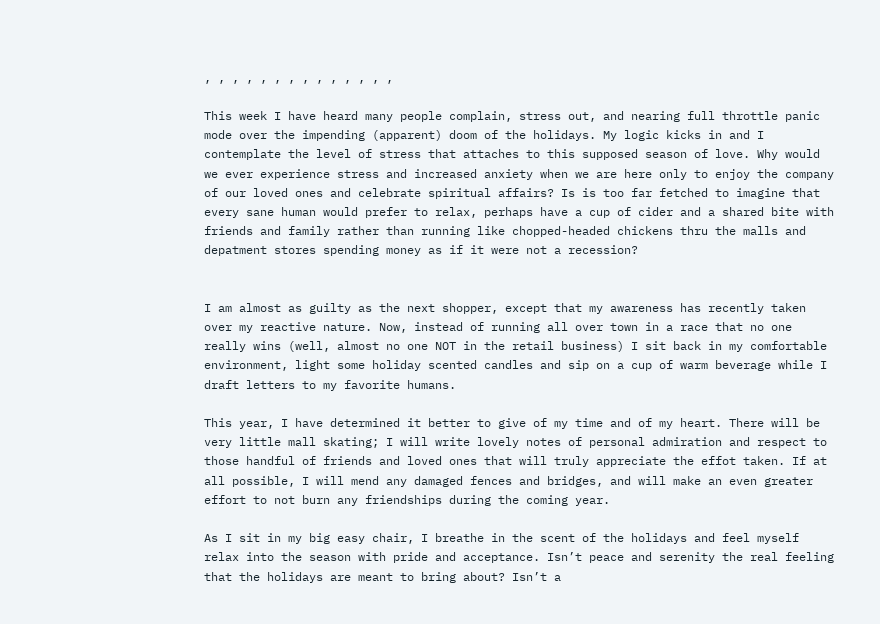, , , , , , , , , , , , , ,

This week I have heard many people complain, stress out, and nearing full throttle panic mode over the impending (apparent) doom of the holidays. My logic kicks in and I contemplate the level of stress that attaches to this supposed season of love. Why would we ever experience stress and increased anxiety when we are here only to enjoy the company of our loved ones and celebrate spiritual affairs? Is is too far fetched to imagine that every sane human would prefer to relax, perhaps have a cup of cider and a shared bite with friends and family rather than running like chopped-headed chickens thru the malls and depatment stores spending money as if it were not a recession?


I am almost as guilty as the next shopper, except that my awareness has recently taken over my reactive nature. Now, instead of running all over town in a race that no one really wins (well, almost no one NOT in the retail business) I sit back in my comfortable environment, light some holiday scented candles and sip on a cup of warm beverage while I draft letters to my favorite humans.

This year, I have determined it better to give of my time and of my heart. There will be very little mall skating; I will write lovely notes of personal admiration and respect to those handful of friends and loved ones that will truly appreciate the effot taken. If at all possible, I will mend any damaged fences and bridges, and will make an even greater effort to not burn any friendships during the coming year.

As I sit in my big easy chair, I breathe in the scent of the holidays and feel myself relax into the season with pride and acceptance. Isn’t peace and serenity the real feeling that the holidays are meant to bring about? Isn’t a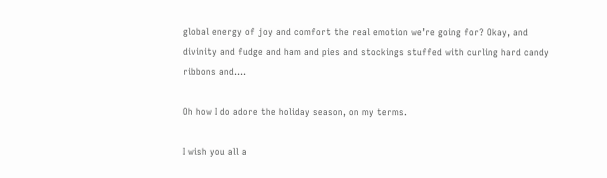global energy of joy and comfort the real emotion we’re going for? Okay, and divinity and fudge and ham and pies and stockings stuffed with curling hard candy ribbons and….

Oh how I do adore the holiday season, on my terms.

I wish you all a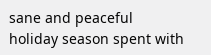sane and peaceful holiday season spent with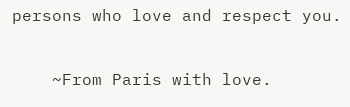persons who love and respect you.

    ~From Paris with love.